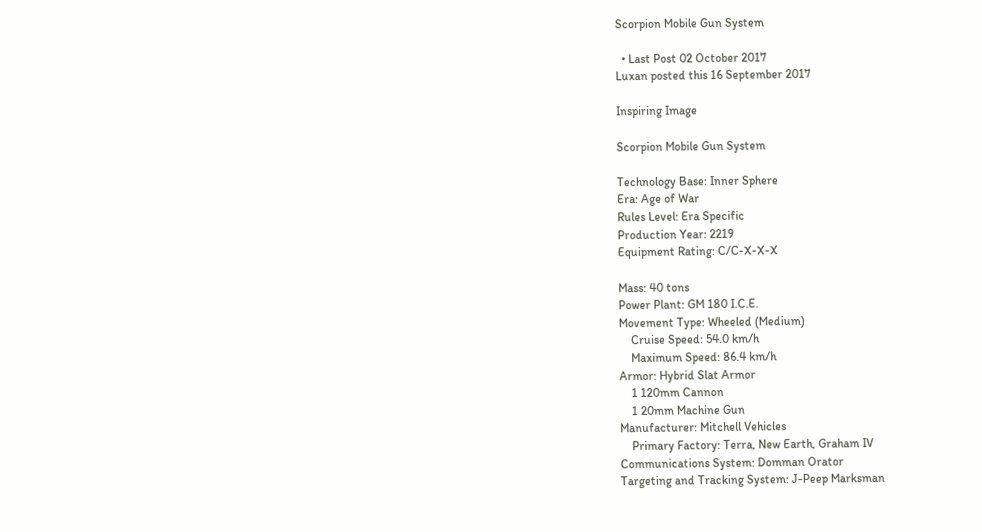Scorpion Mobile Gun System

  • Last Post 02 October 2017
Luxan posted this 16 September 2017

Inspiring Image

Scorpion Mobile Gun System

Technology Base: Inner Sphere
Era: Age of War
Rules Level: Era Specific
Production Year: 2219
Equipment Rating: C/C-X-X-X

Mass: 40 tons
Power Plant: GM 180 I.C.E.
Movement Type: Wheeled (Medium)
    Cruise Speed: 54.0 km/h
    Maximum Speed: 86.4 km/h
Armor: Hybrid Slat Armor
    1 120mm Cannon
    1 20mm Machine Gun
Manufacturer: Mitchell Vehicles
    Primary Factory: Terra, New Earth, Graham IV
Communications System: Domman Orator
Targeting and Tracking System: J-Peep Marksman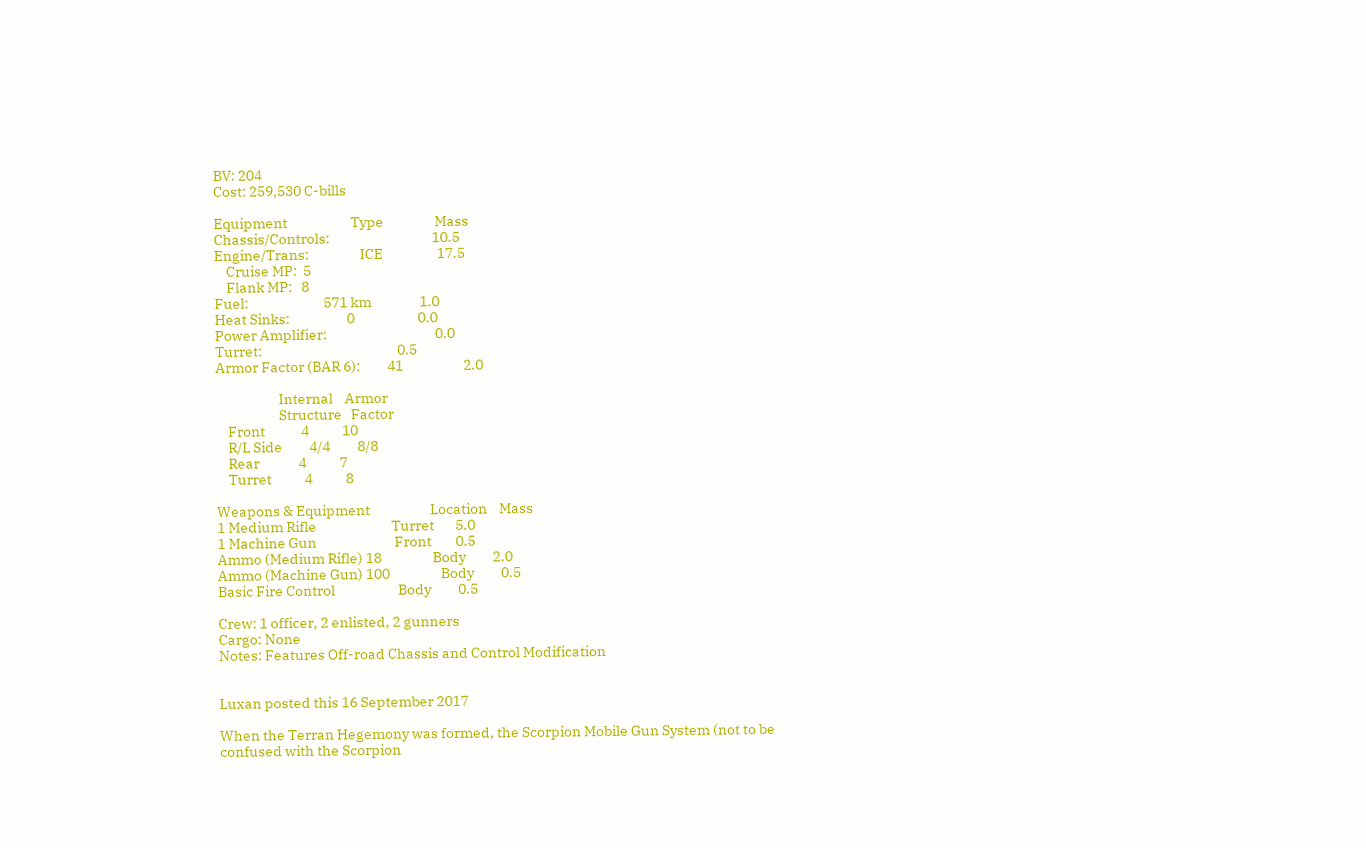BV: 204
Cost: 259,530 C-bills

Equipment                     Type                 Mass
Chassis/Controls:                                  10.5
Engine/Trans:                 ICE                  17.5
    Cruise MP:  5
    Flank MP:   8
Fuel:                         571 km                1.0
Heat Sinks:                   0                     0.0
Power Amplifier:                                    0.0
Turret:                                             0.5
Armor Factor (BAR 6):         41                    2.0

                     Internal    Armor
                     Structure   Factor
    Front            4           10
    R/L Side         4/4         8/8
    Rear             4           7
    Turret           4           8

Weapons & Equipment                    Location    Mass
1 Medium Rifle                         Turret       5.0
1 Machine Gun                          Front        0.5
Ammo (Medium Rifle) 18                 Body         2.0
Ammo (Machine Gun) 100                 Body         0.5
Basic Fire Control                     Body         0.5

Crew: 1 officer, 2 enlisted, 2 gunners
Cargo: None
Notes: Features Off-road Chassis and Control Modification


Luxan posted this 16 September 2017

When the Terran Hegemony was formed, the Scorpion Mobile Gun System (not to be
confused with the Scorpion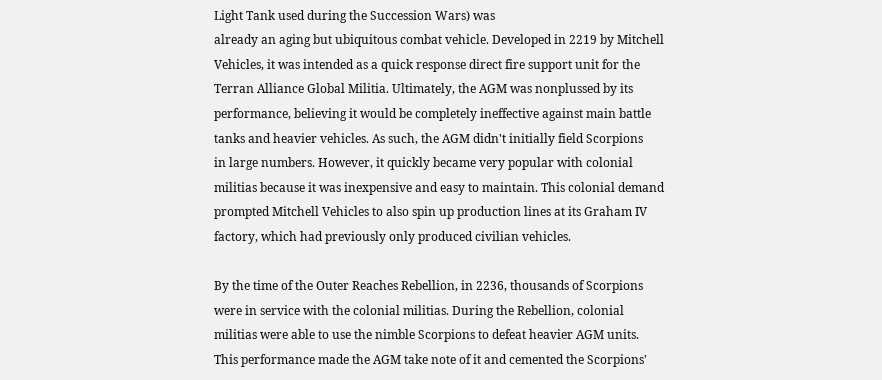Light Tank used during the Succession Wars) was
already an aging but ubiquitous combat vehicle. Developed in 2219 by Mitchell
Vehicles, it was intended as a quick response direct fire support unit for the
Terran Alliance Global Militia. Ultimately, the AGM was nonplussed by its
performance, believing it would be completely ineffective against main battle
tanks and heavier vehicles. As such, the AGM didn't initially field Scorpions
in large numbers. However, it quickly became very popular with colonial
militias because it was inexpensive and easy to maintain. This colonial demand
prompted Mitchell Vehicles to also spin up production lines at its Graham IV
factory, which had previously only produced civilian vehicles.

By the time of the Outer Reaches Rebellion, in 2236, thousands of Scorpions
were in service with the colonial militias. During the Rebellion, colonial
militias were able to use the nimble Scorpions to defeat heavier AGM units.
This performance made the AGM take note of it and cemented the Scorpions'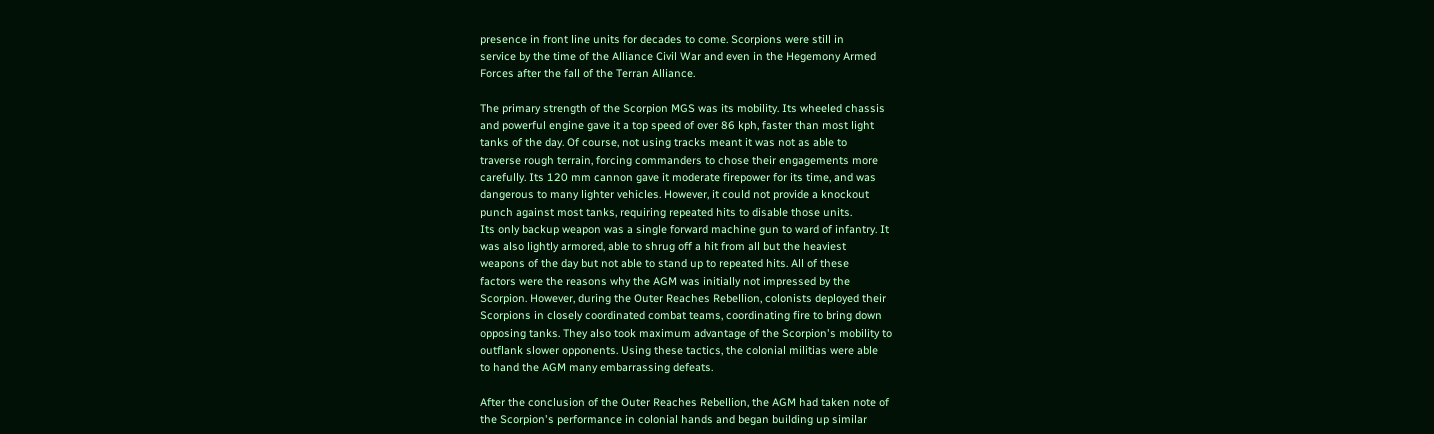presence in front line units for decades to come. Scorpions were still in
service by the time of the Alliance Civil War and even in the Hegemony Armed
Forces after the fall of the Terran Alliance.

The primary strength of the Scorpion MGS was its mobility. Its wheeled chassis
and powerful engine gave it a top speed of over 86 kph, faster than most light
tanks of the day. Of course, not using tracks meant it was not as able to
traverse rough terrain, forcing commanders to chose their engagements more
carefully. Its 120 mm cannon gave it moderate firepower for its time, and was
dangerous to many lighter vehicles. However, it could not provide a knockout
punch against most tanks, requiring repeated hits to disable those units.
Its only backup weapon was a single forward machine gun to ward of infantry. It
was also lightly armored, able to shrug off a hit from all but the heaviest
weapons of the day but not able to stand up to repeated hits. All of these
factors were the reasons why the AGM was initially not impressed by the
Scorpion. However, during the Outer Reaches Rebellion, colonists deployed their
Scorpions in closely coordinated combat teams, coordinating fire to bring down
opposing tanks. They also took maximum advantage of the Scorpion's mobility to
outflank slower opponents. Using these tactics, the colonial militias were able
to hand the AGM many embarrassing defeats.

After the conclusion of the Outer Reaches Rebellion, the AGM had taken note of
the Scorpion's performance in colonial hands and began building up similar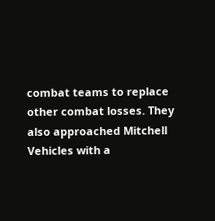combat teams to replace other combat losses. They also approached Mitchell
Vehicles with a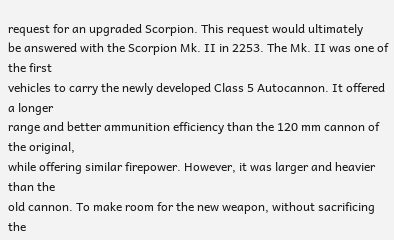request for an upgraded Scorpion. This request would ultimately
be answered with the Scorpion Mk. II in 2253. The Mk. II was one of the first
vehicles to carry the newly developed Class 5 Autocannon. It offered a longer
range and better ammunition efficiency than the 120 mm cannon of the original,
while offering similar firepower. However, it was larger and heavier than the
old cannon. To make room for the new weapon, without sacrificing the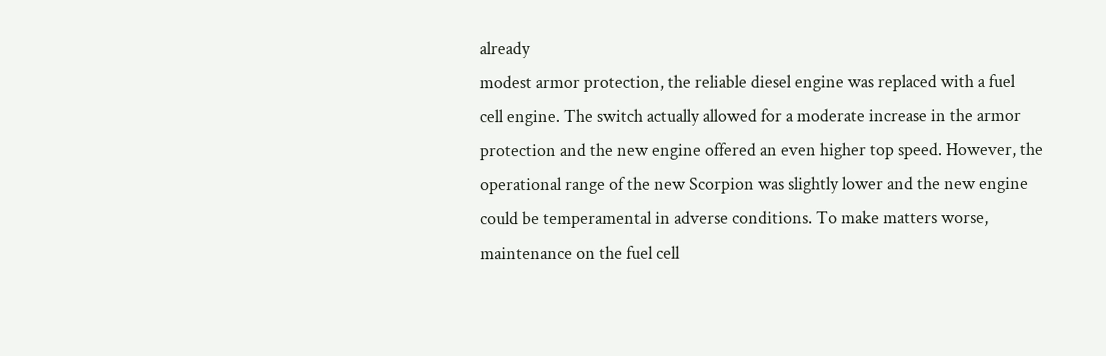already
modest armor protection, the reliable diesel engine was replaced with a fuel
cell engine. The switch actually allowed for a moderate increase in the armor
protection and the new engine offered an even higher top speed. However, the
operational range of the new Scorpion was slightly lower and the new engine
could be temperamental in adverse conditions. To make matters worse,
maintenance on the fuel cell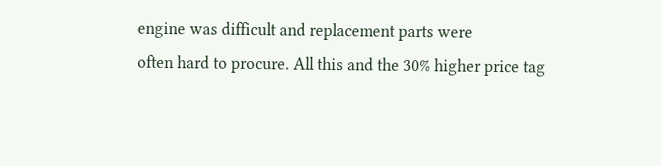engine was difficult and replacement parts were
often hard to procure. All this and the 30% higher price tag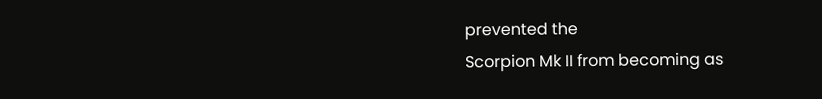prevented the
Scorpion Mk II from becoming as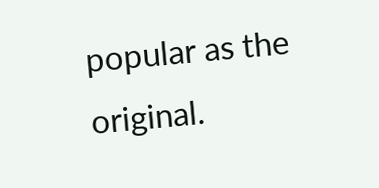popular as the original.